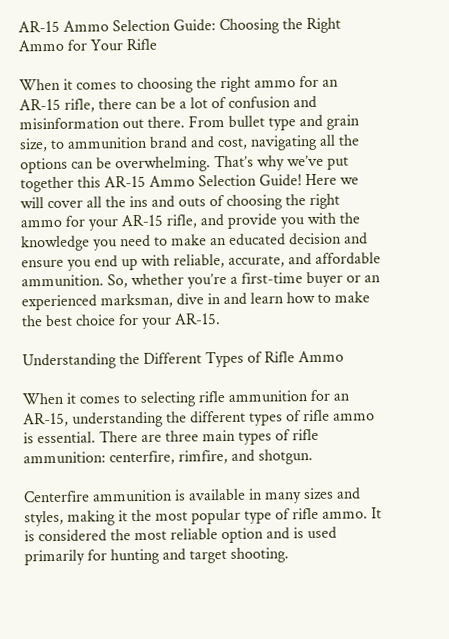AR-15 Ammo Selection Guide: Choosing the Right Ammo for Your Rifle

When it comes to choosing the right ammo for an AR-15 rifle, there can be a lot of confusion and misinformation out there. From bullet type and grain size, to ammunition brand and cost, navigating all the options can be overwhelming. That’s why we’ve put together this AR-15 Ammo Selection Guide! Here we will cover all the ins and outs of choosing the right ammo for your AR-15 rifle, and provide you with the knowledge you need to make an educated decision and ensure you end up with reliable, accurate, and affordable ammunition. So, whether you’re a first-time buyer or an experienced marksman, dive in and learn how to make the best choice for your AR-15.

Understanding the Different Types of Rifle Ammo

When it comes to selecting rifle ammunition for an AR-15, understanding the different types of rifle ammo is essential. There are three main types of rifle ammunition: centerfire, rimfire, and shotgun.

Centerfire ammunition is available in many sizes and styles, making it the most popular type of rifle ammo. It is considered the most reliable option and is used primarily for hunting and target shooting.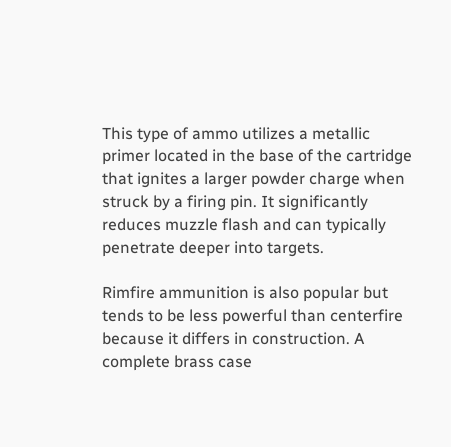This type of ammo utilizes a metallic primer located in the base of the cartridge that ignites a larger powder charge when struck by a firing pin. It significantly reduces muzzle flash and can typically penetrate deeper into targets.

Rimfire ammunition is also popular but tends to be less powerful than centerfire because it differs in construction. A complete brass case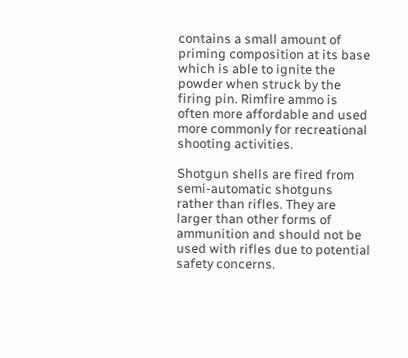contains a small amount of priming composition at its base which is able to ignite the powder when struck by the firing pin. Rimfire ammo is often more affordable and used more commonly for recreational shooting activities.

Shotgun shells are fired from semi-automatic shotguns rather than rifles. They are larger than other forms of ammunition and should not be used with rifles due to potential safety concerns.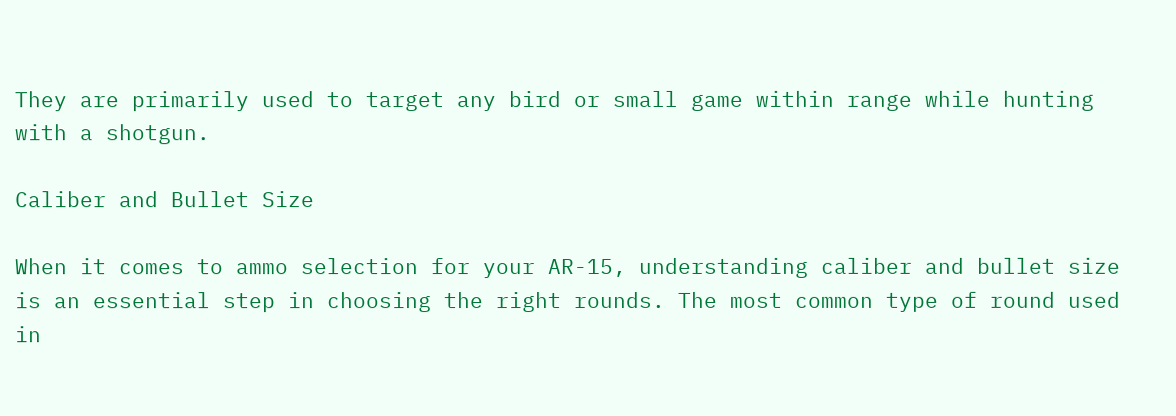They are primarily used to target any bird or small game within range while hunting with a shotgun.

Caliber and Bullet Size

When it comes to ammo selection for your AR-15, understanding caliber and bullet size is an essential step in choosing the right rounds. The most common type of round used in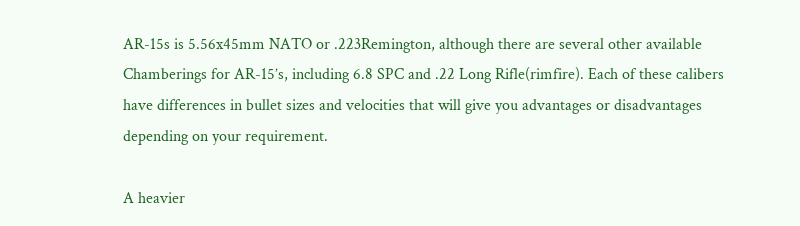AR-15s is 5.56x45mm NATO or .223Remington, although there are several other available Chamberings for AR-15’s, including 6.8 SPC and .22 Long Rifle(rimfire). Each of these calibers have differences in bullet sizes and velocities that will give you advantages or disadvantages depending on your requirement.

A heavier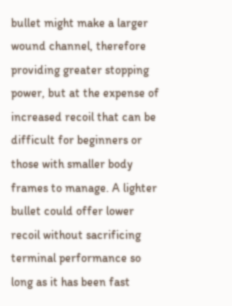bullet might make a larger wound channel, therefore providing greater stopping power, but at the expense of increased recoil that can be difficult for beginners or those with smaller body frames to manage. A lighter bullet could offer lower recoil without sacrificing terminal performance so long as it has been fast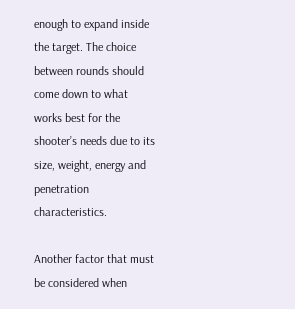enough to expand inside the target. The choice between rounds should come down to what works best for the shooter’s needs due to its size, weight, energy and penetration characteristics.

Another factor that must be considered when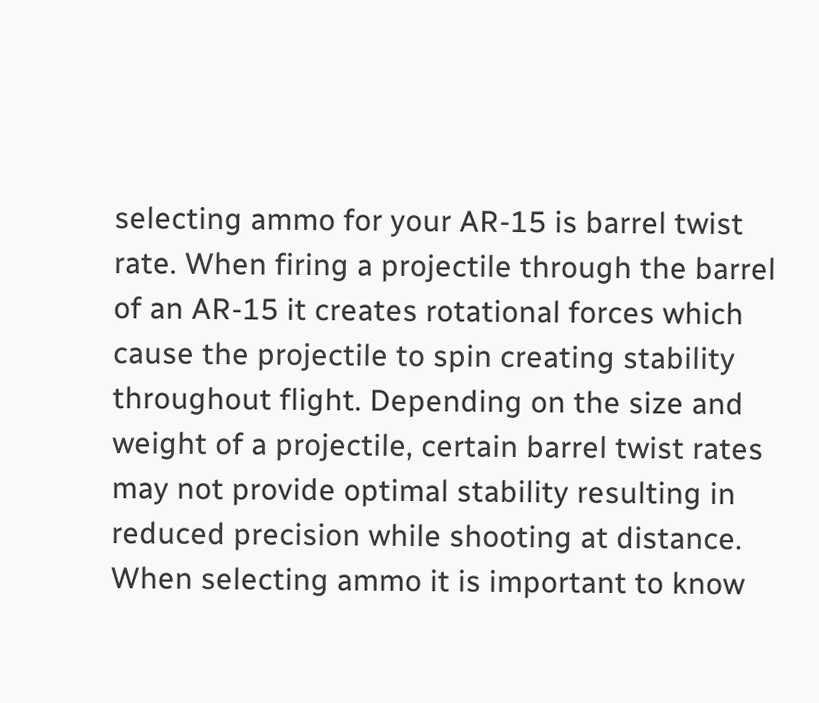selecting ammo for your AR-15 is barrel twist rate. When firing a projectile through the barrel of an AR-15 it creates rotational forces which cause the projectile to spin creating stability throughout flight. Depending on the size and weight of a projectile, certain barrel twist rates may not provide optimal stability resulting in reduced precision while shooting at distance. When selecting ammo it is important to know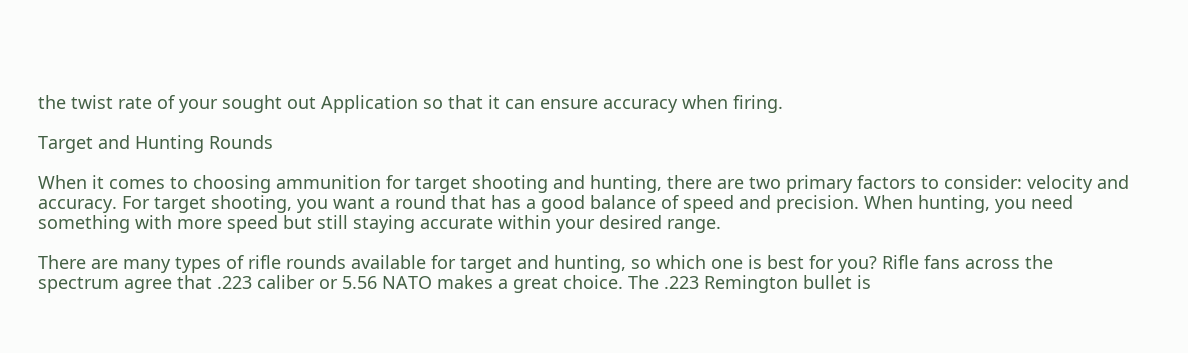the twist rate of your sought out Application so that it can ensure accuracy when firing.

Target and Hunting Rounds

When it comes to choosing ammunition for target shooting and hunting, there are two primary factors to consider: velocity and accuracy. For target shooting, you want a round that has a good balance of speed and precision. When hunting, you need something with more speed but still staying accurate within your desired range.

There are many types of rifle rounds available for target and hunting, so which one is best for you? Rifle fans across the spectrum agree that .223 caliber or 5.56 NATO makes a great choice. The .223 Remington bullet is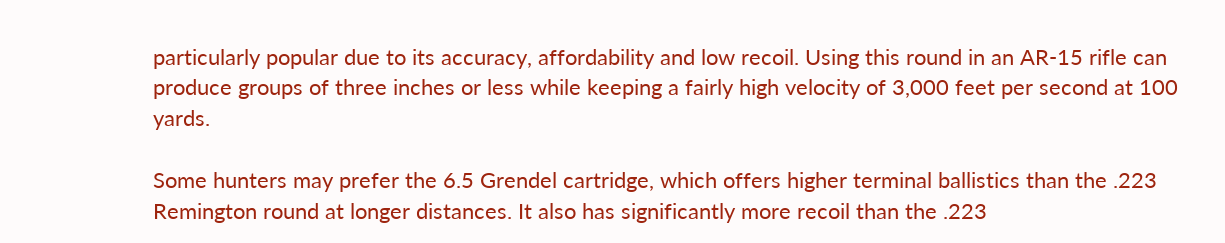particularly popular due to its accuracy, affordability and low recoil. Using this round in an AR-15 rifle can produce groups of three inches or less while keeping a fairly high velocity of 3,000 feet per second at 100 yards.

Some hunters may prefer the 6.5 Grendel cartridge, which offers higher terminal ballistics than the .223 Remington round at longer distances. It also has significantly more recoil than the .223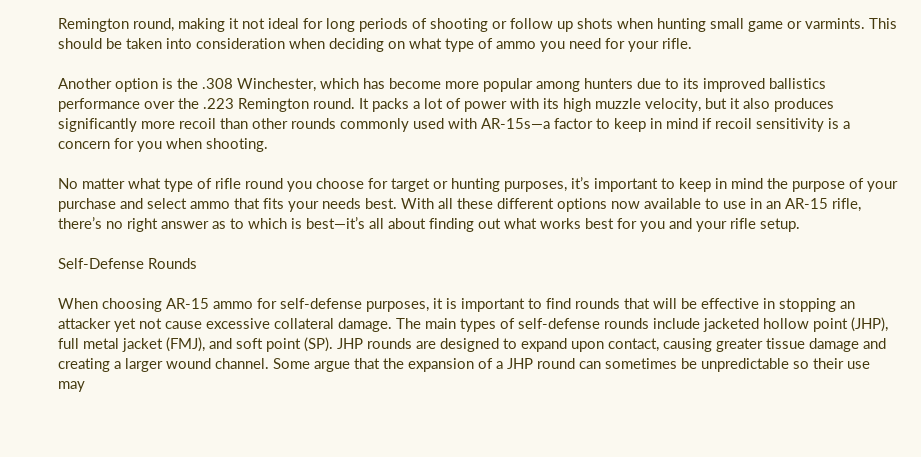Remington round, making it not ideal for long periods of shooting or follow up shots when hunting small game or varmints. This should be taken into consideration when deciding on what type of ammo you need for your rifle.

Another option is the .308 Winchester, which has become more popular among hunters due to its improved ballistics performance over the .223 Remington round. It packs a lot of power with its high muzzle velocity, but it also produces significantly more recoil than other rounds commonly used with AR-15s—a factor to keep in mind if recoil sensitivity is a concern for you when shooting.

No matter what type of rifle round you choose for target or hunting purposes, it’s important to keep in mind the purpose of your purchase and select ammo that fits your needs best. With all these different options now available to use in an AR-15 rifle, there’s no right answer as to which is best—it’s all about finding out what works best for you and your rifle setup.

Self-Defense Rounds

When choosing AR-15 ammo for self-defense purposes, it is important to find rounds that will be effective in stopping an attacker yet not cause excessive collateral damage. The main types of self-defense rounds include jacketed hollow point (JHP), full metal jacket (FMJ), and soft point (SP). JHP rounds are designed to expand upon contact, causing greater tissue damage and creating a larger wound channel. Some argue that the expansion of a JHP round can sometimes be unpredictable so their use may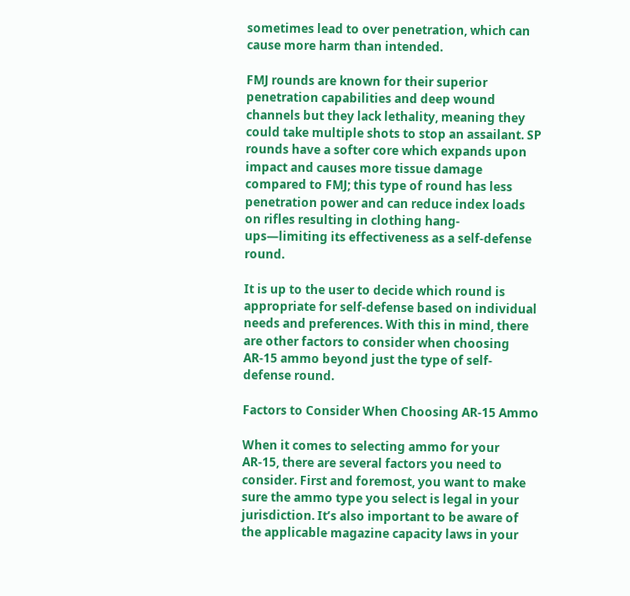sometimes lead to over penetration, which can cause more harm than intended.

FMJ rounds are known for their superior penetration capabilities and deep wound channels but they lack lethality, meaning they could take multiple shots to stop an assailant. SP rounds have a softer core which expands upon impact and causes more tissue damage compared to FMJ; this type of round has less penetration power and can reduce index loads on rifles resulting in clothing hang-ups—limiting its effectiveness as a self-defense round.

It is up to the user to decide which round is appropriate for self-defense based on individual needs and preferences. With this in mind, there are other factors to consider when choosing AR-15 ammo beyond just the type of self-defense round.

Factors to Consider When Choosing AR-15 Ammo

When it comes to selecting ammo for your AR-15, there are several factors you need to consider. First and foremost, you want to make sure the ammo type you select is legal in your jurisdiction. It’s also important to be aware of the applicable magazine capacity laws in your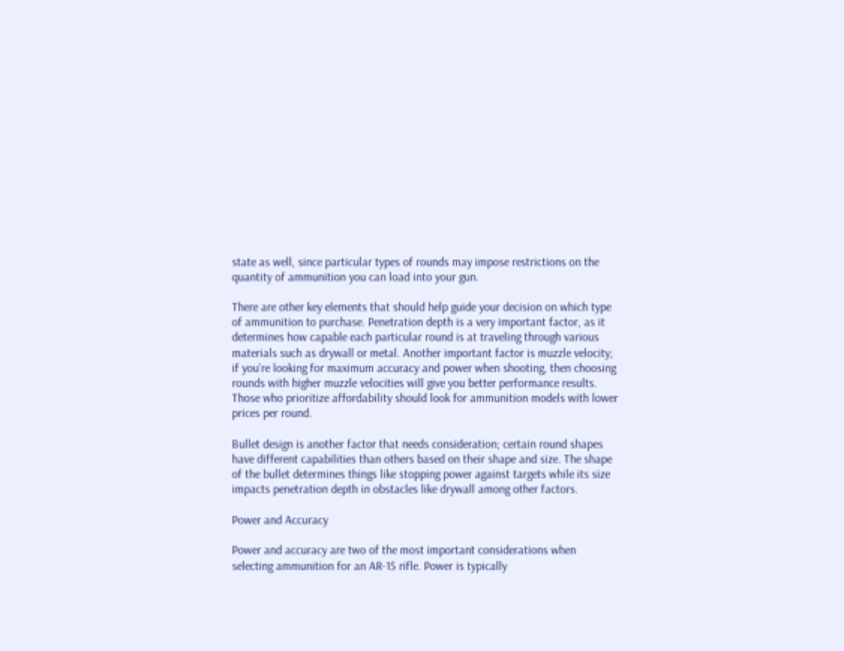state as well, since particular types of rounds may impose restrictions on the quantity of ammunition you can load into your gun.

There are other key elements that should help guide your decision on which type of ammunition to purchase. Penetration depth is a very important factor, as it determines how capable each particular round is at traveling through various materials such as drywall or metal. Another important factor is muzzle velocity; if you’re looking for maximum accuracy and power when shooting, then choosing rounds with higher muzzle velocities will give you better performance results. Those who prioritize affordability should look for ammunition models with lower prices per round.

Bullet design is another factor that needs consideration; certain round shapes have different capabilities than others based on their shape and size. The shape of the bullet determines things like stopping power against targets while its size impacts penetration depth in obstacles like drywall among other factors.

Power and Accuracy

Power and accuracy are two of the most important considerations when selecting ammunition for an AR-15 rifle. Power is typically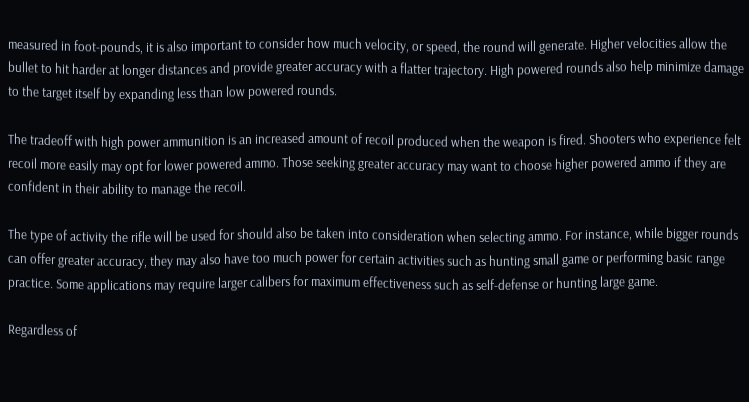measured in foot-pounds, it is also important to consider how much velocity, or speed, the round will generate. Higher velocities allow the bullet to hit harder at longer distances and provide greater accuracy with a flatter trajectory. High powered rounds also help minimize damage to the target itself by expanding less than low powered rounds.

The tradeoff with high power ammunition is an increased amount of recoil produced when the weapon is fired. Shooters who experience felt recoil more easily may opt for lower powered ammo. Those seeking greater accuracy may want to choose higher powered ammo if they are confident in their ability to manage the recoil.

The type of activity the rifle will be used for should also be taken into consideration when selecting ammo. For instance, while bigger rounds can offer greater accuracy, they may also have too much power for certain activities such as hunting small game or performing basic range practice. Some applications may require larger calibers for maximum effectiveness such as self-defense or hunting large game.

Regardless of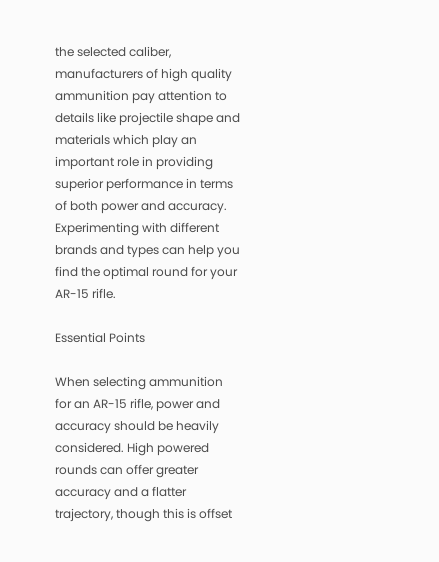the selected caliber, manufacturers of high quality ammunition pay attention to details like projectile shape and materials which play an important role in providing superior performance in terms of both power and accuracy. Experimenting with different brands and types can help you find the optimal round for your AR-15 rifle.

Essential Points

When selecting ammunition for an AR-15 rifle, power and accuracy should be heavily considered. High powered rounds can offer greater accuracy and a flatter trajectory, though this is offset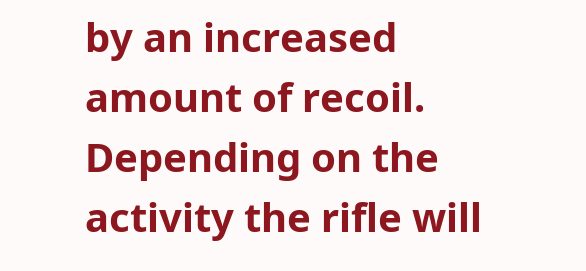by an increased amount of recoil. Depending on the activity the rifle will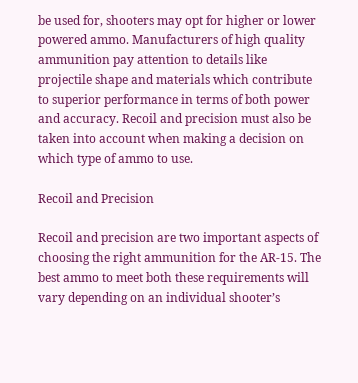be used for, shooters may opt for higher or lower powered ammo. Manufacturers of high quality ammunition pay attention to details like projectile shape and materials which contribute to superior performance in terms of both power and accuracy. Recoil and precision must also be taken into account when making a decision on which type of ammo to use.

Recoil and Precision

Recoil and precision are two important aspects of choosing the right ammunition for the AR-15. The best ammo to meet both these requirements will vary depending on an individual shooter’s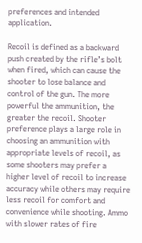preferences and intended application.

Recoil is defined as a backward push created by the rifle’s bolt when fired, which can cause the shooter to lose balance and control of the gun. The more powerful the ammunition, the greater the recoil. Shooter preference plays a large role in choosing an ammunition with appropriate levels of recoil, as some shooters may prefer a higher level of recoil to increase accuracy while others may require less recoil for comfort and convenience while shooting. Ammo with slower rates of fire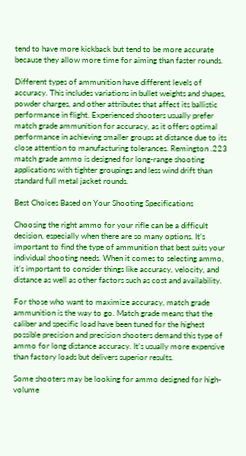tend to have more kickback but tend to be more accurate because they allow more time for aiming than faster rounds.

Different types of ammunition have different levels of accuracy. This includes variations in bullet weights and shapes, powder charges, and other attributes that affect its ballistic performance in flight. Experienced shooters usually prefer match grade ammunition for accuracy, as it offers optimal performance in achieving smaller groups at distance due to its close attention to manufacturing tolerances. Remington .223 match grade ammo is designed for long-range shooting applications with tighter groupings and less wind drift than standard full metal jacket rounds.

Best Choices Based on Your Shooting Specifications

Choosing the right ammo for your rifle can be a difficult decision, especially when there are so many options. It’s important to find the type of ammunition that best suits your individual shooting needs. When it comes to selecting ammo, it’s important to consider things like accuracy, velocity, and distance as well as other factors such as cost and availability.

For those who want to maximize accuracy, match grade ammunition is the way to go. Match grade means that the caliber and specific load have been tuned for the highest possible precision and precision shooters demand this type of ammo for long distance accuracy. It’s usually more expensive than factory loads but delivers superior results.

Some shooters may be looking for ammo designed for high-volume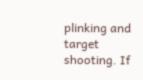plinking and target shooting. If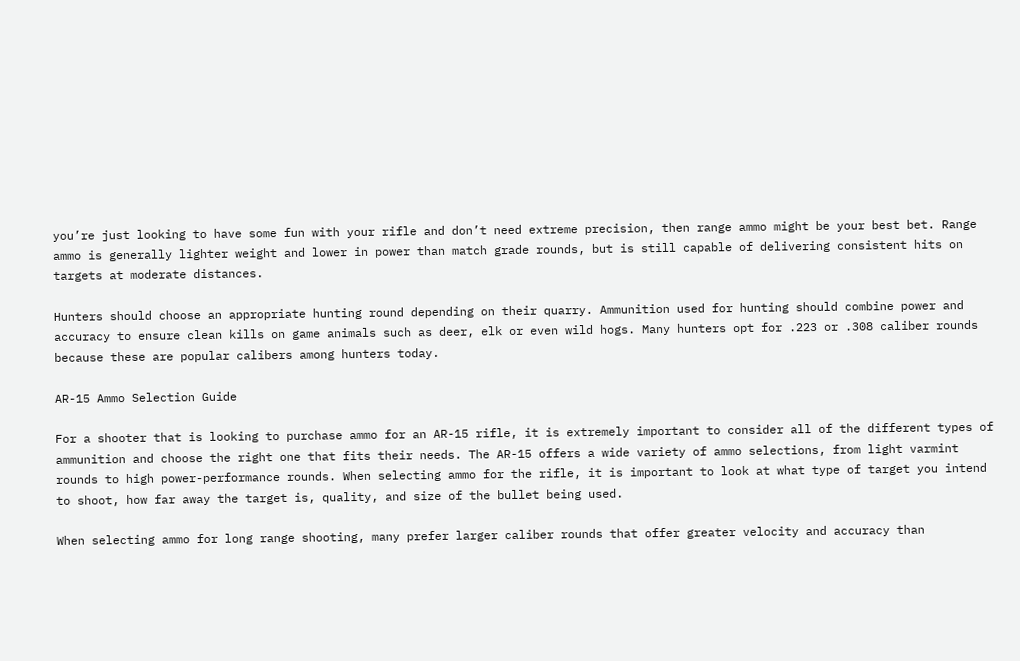you’re just looking to have some fun with your rifle and don’t need extreme precision, then range ammo might be your best bet. Range ammo is generally lighter weight and lower in power than match grade rounds, but is still capable of delivering consistent hits on targets at moderate distances.

Hunters should choose an appropriate hunting round depending on their quarry. Ammunition used for hunting should combine power and accuracy to ensure clean kills on game animals such as deer, elk or even wild hogs. Many hunters opt for .223 or .308 caliber rounds because these are popular calibers among hunters today.

AR-15 Ammo Selection Guide

For a shooter that is looking to purchase ammo for an AR-15 rifle, it is extremely important to consider all of the different types of ammunition and choose the right one that fits their needs. The AR-15 offers a wide variety of ammo selections, from light varmint rounds to high power-performance rounds. When selecting ammo for the rifle, it is important to look at what type of target you intend to shoot, how far away the target is, quality, and size of the bullet being used.

When selecting ammo for long range shooting, many prefer larger caliber rounds that offer greater velocity and accuracy than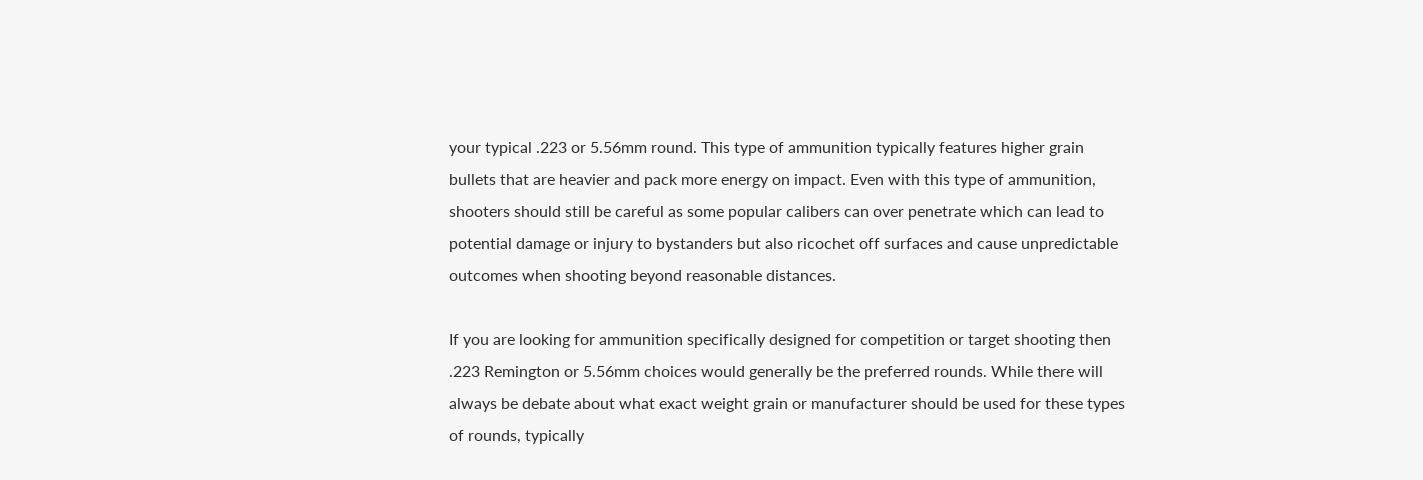your typical .223 or 5.56mm round. This type of ammunition typically features higher grain bullets that are heavier and pack more energy on impact. Even with this type of ammunition, shooters should still be careful as some popular calibers can over penetrate which can lead to potential damage or injury to bystanders but also ricochet off surfaces and cause unpredictable outcomes when shooting beyond reasonable distances.

If you are looking for ammunition specifically designed for competition or target shooting then .223 Remington or 5.56mm choices would generally be the preferred rounds. While there will always be debate about what exact weight grain or manufacturer should be used for these types of rounds, typically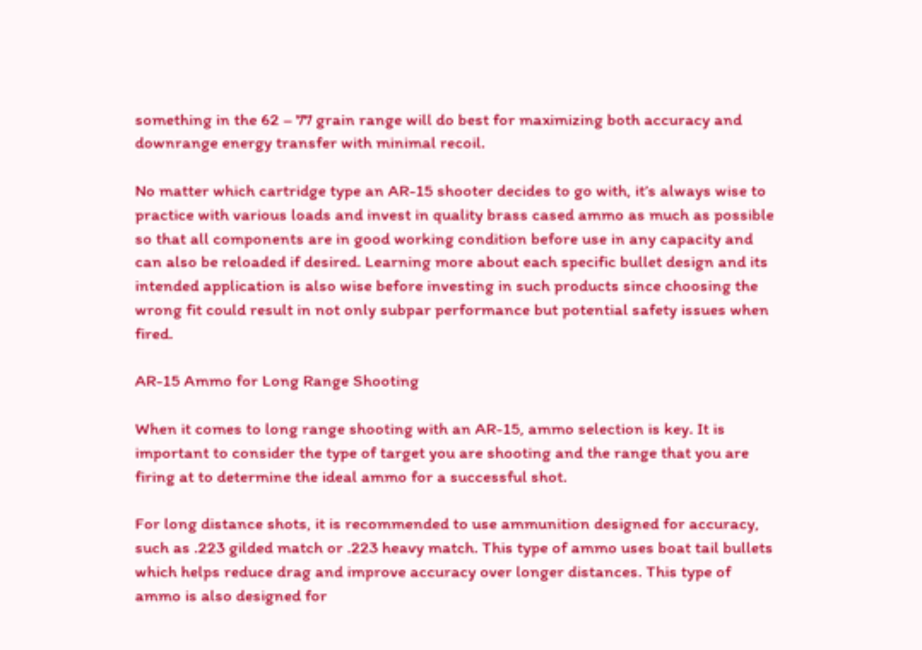something in the 62 – 77 grain range will do best for maximizing both accuracy and downrange energy transfer with minimal recoil.

No matter which cartridge type an AR-15 shooter decides to go with, it’s always wise to practice with various loads and invest in quality brass cased ammo as much as possible so that all components are in good working condition before use in any capacity and can also be reloaded if desired. Learning more about each specific bullet design and its intended application is also wise before investing in such products since choosing the wrong fit could result in not only subpar performance but potential safety issues when fired.

AR-15 Ammo for Long Range Shooting

When it comes to long range shooting with an AR-15, ammo selection is key. It is important to consider the type of target you are shooting and the range that you are firing at to determine the ideal ammo for a successful shot.

For long distance shots, it is recommended to use ammunition designed for accuracy, such as .223 gilded match or .223 heavy match. This type of ammo uses boat tail bullets which helps reduce drag and improve accuracy over longer distances. This type of ammo is also designed for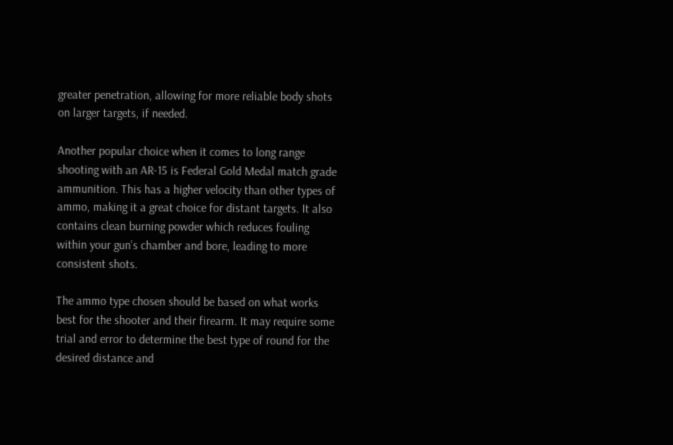greater penetration, allowing for more reliable body shots on larger targets, if needed.

Another popular choice when it comes to long range shooting with an AR-15 is Federal Gold Medal match grade ammunition. This has a higher velocity than other types of ammo, making it a great choice for distant targets. It also contains clean burning powder which reduces fouling within your gun’s chamber and bore, leading to more consistent shots.

The ammo type chosen should be based on what works best for the shooter and their firearm. It may require some trial and error to determine the best type of round for the desired distance and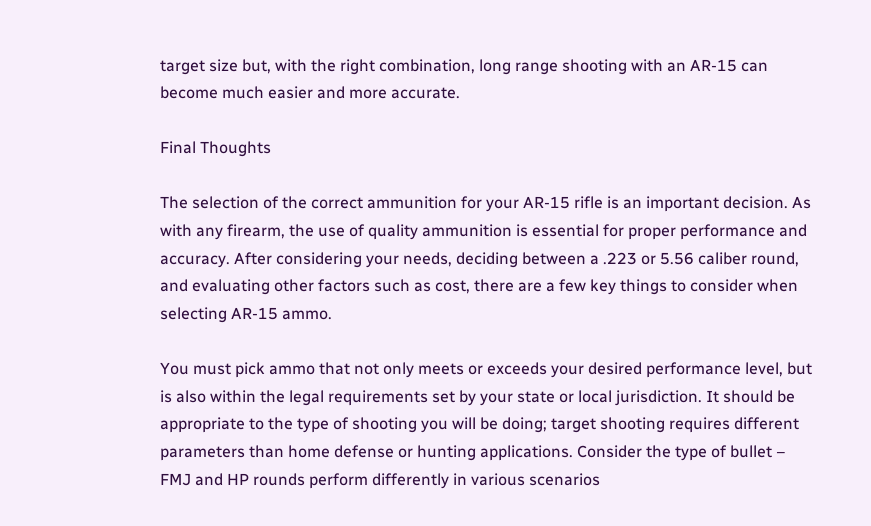target size but, with the right combination, long range shooting with an AR-15 can become much easier and more accurate.

Final Thoughts

The selection of the correct ammunition for your AR-15 rifle is an important decision. As with any firearm, the use of quality ammunition is essential for proper performance and accuracy. After considering your needs, deciding between a .223 or 5.56 caliber round, and evaluating other factors such as cost, there are a few key things to consider when selecting AR-15 ammo.

You must pick ammo that not only meets or exceeds your desired performance level, but is also within the legal requirements set by your state or local jurisdiction. It should be appropriate to the type of shooting you will be doing; target shooting requires different parameters than home defense or hunting applications. Consider the type of bullet – FMJ and HP rounds perform differently in various scenarios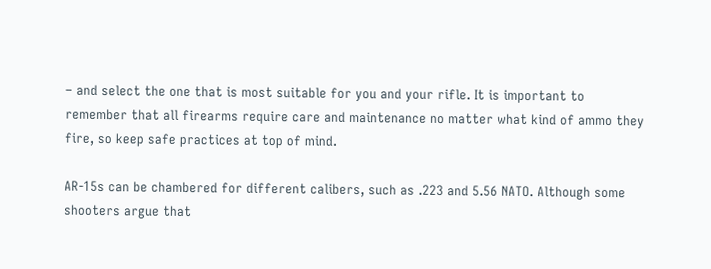– and select the one that is most suitable for you and your rifle. It is important to remember that all firearms require care and maintenance no matter what kind of ammo they fire, so keep safe practices at top of mind.

AR-15s can be chambered for different calibers, such as .223 and 5.56 NATO. Although some shooters argue that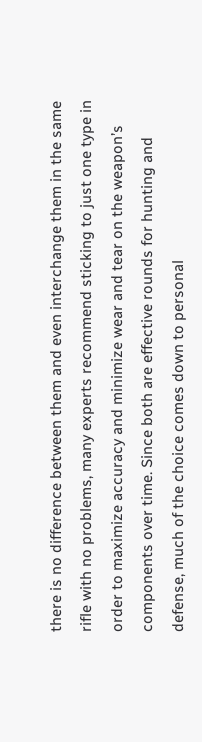there is no difference between them and even interchange them in the same rifle with no problems, many experts recommend sticking to just one type in order to maximize accuracy and minimize wear and tear on the weapon’s components over time. Since both are effective rounds for hunting and defense, much of the choice comes down to personal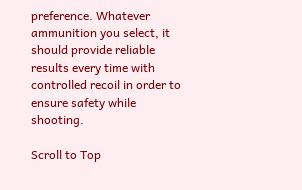preference. Whatever ammunition you select, it should provide reliable results every time with controlled recoil in order to ensure safety while shooting.

Scroll to Top